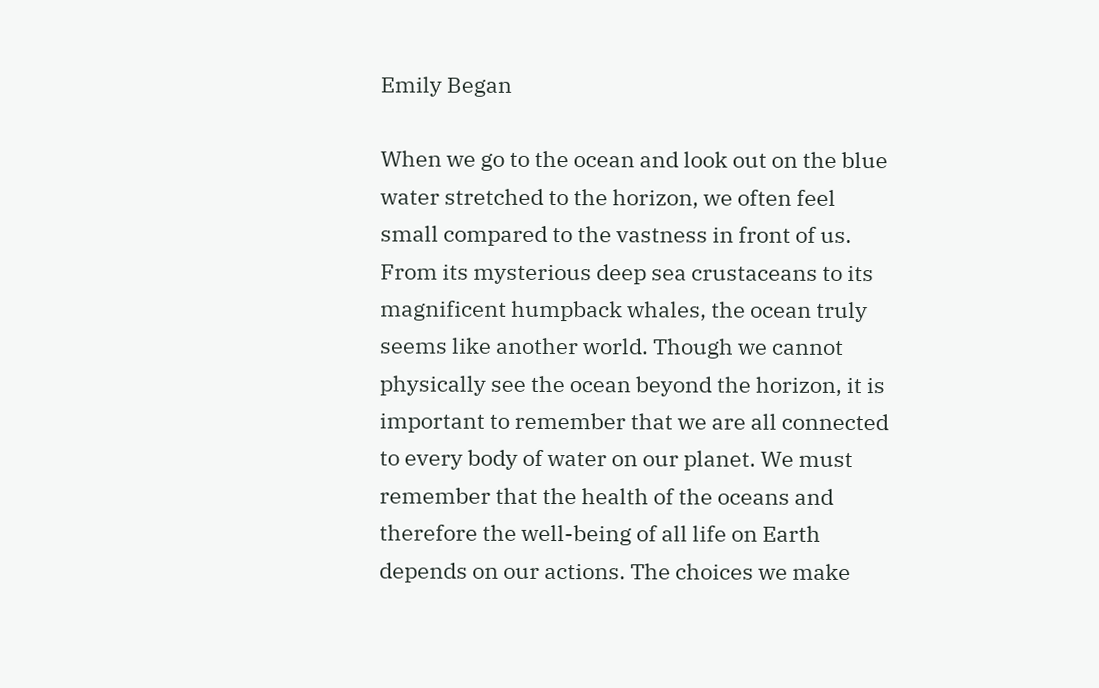Emily Began

When we go to the ocean and look out on the blue water stretched to the horizon, we often feel small compared to the vastness in front of us. From its mysterious deep sea crustaceans to its magnificent humpback whales, the ocean truly seems like another world. Though we cannot physically see the ocean beyond the horizon, it is important to remember that we are all connected to every body of water on our planet. We must remember that the health of the oceans and therefore the well-being of all life on Earth depends on our actions. The choices we make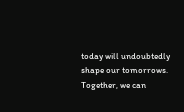today will undoubtedly shape our tomorrows. Together, we can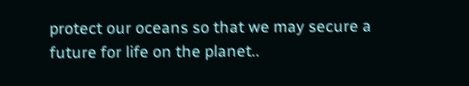protect our oceans so that we may secure a future for life on the planet..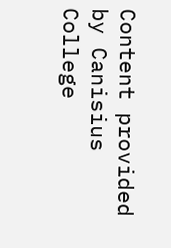Content provided by Canisius College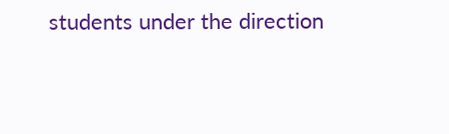students under the direction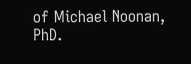of Michael Noonan, PhD.